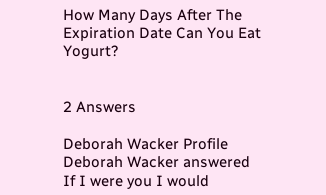How Many Days After The Expiration Date Can You Eat Yogurt?


2 Answers

Deborah Wacker Profile
Deborah Wacker answered
If I were you I would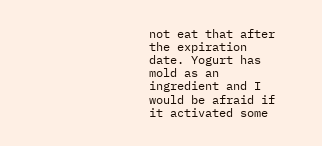not eat that after the expiration date. Yogurt has mold as an ingredient and I would be afraid if it activated some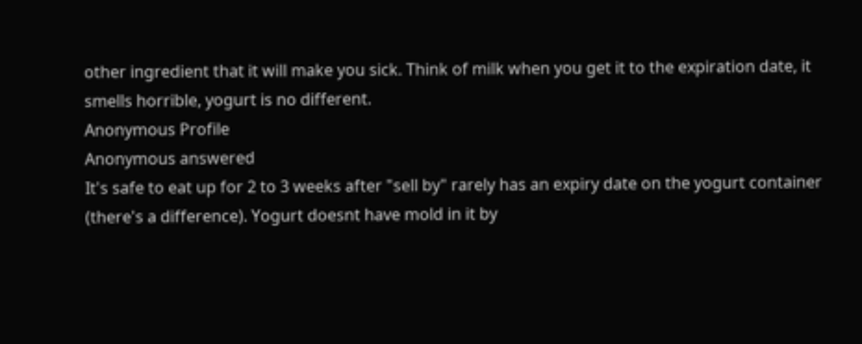other ingredient that it will make you sick. Think of milk when you get it to the expiration date, it smells horrible, yogurt is no different.
Anonymous Profile
Anonymous answered
It's safe to eat up for 2 to 3 weeks after "sell by" rarely has an expiry date on the yogurt container (there's a difference). Yogurt doesnt have mold in it by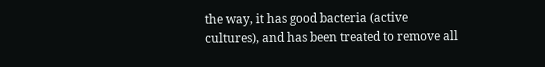the way, it has good bacteria (active cultures), and has been treated to remove all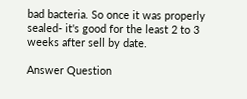bad bacteria. So once it was properly sealed- it's good for the least 2 to 3 weeks after sell by date.

Answer Question